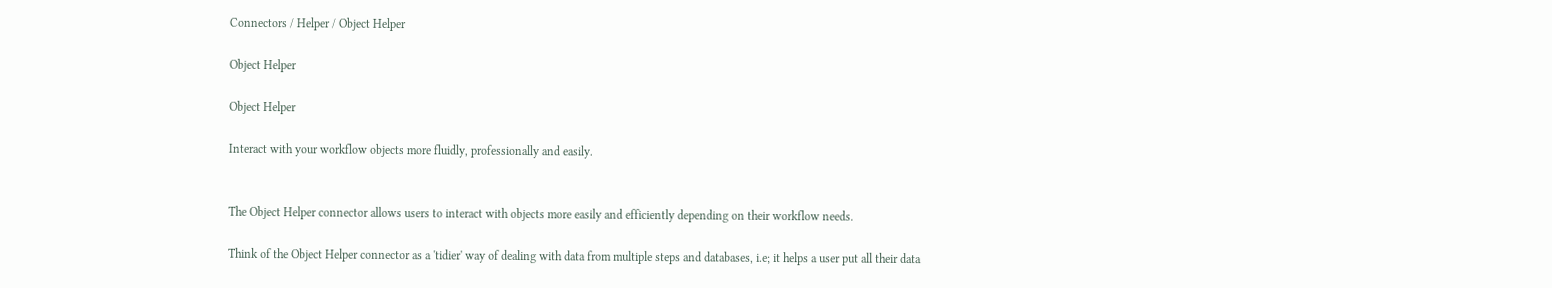Connectors / Helper / Object Helper

Object Helper

Object Helper

Interact with your workflow objects more fluidly, professionally and easily.


The Object Helper connector allows users to interact with objects more easily and efficiently depending on their workflow needs.

Think of the Object Helper connector as a 'tidier' way of dealing with data from multiple steps and databases, i.e; it helps a user put all their data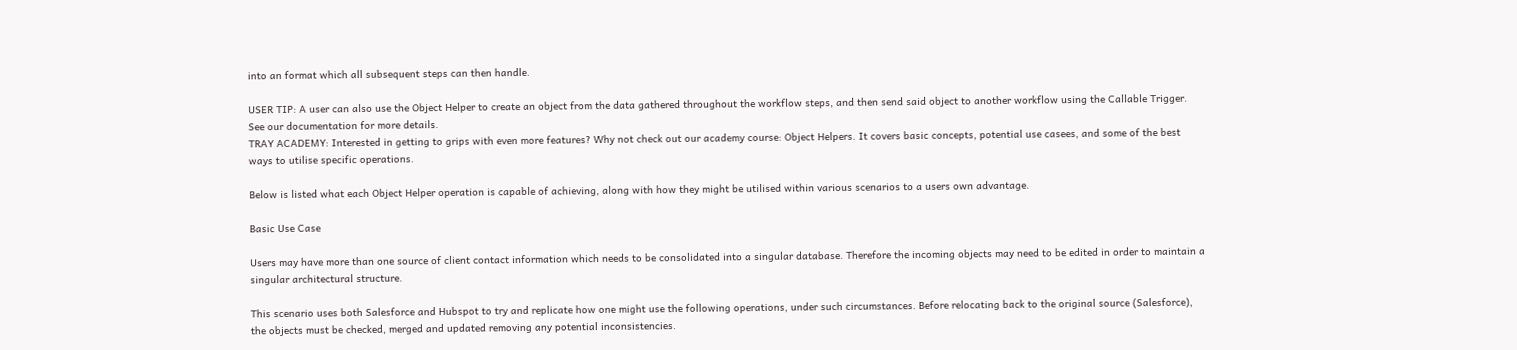into an format which all subsequent steps can then handle.

USER TIP: A user can also use the Object Helper to create an object from the data gathered throughout the workflow steps, and then send said object to another workflow using the Callable Trigger. See our documentation for more details.
TRAY ACADEMY: Interested in getting to grips with even more features? Why not check out our academy course: Object Helpers. It covers basic concepts, potential use casees, and some of the best ways to utilise specific operations.

Below is listed what each Object Helper operation is capable of achieving, along with how they might be utilised within various scenarios to a users own advantage.

Basic Use Case

Users may have more than one source of client contact information which needs to be consolidated into a singular database. Therefore the incoming objects may need to be edited in order to maintain a singular architectural structure.

This scenario uses both Salesforce and Hubspot to try and replicate how one might use the following operations, under such circumstances. Before relocating back to the original source (Salesforce), the objects must be checked, merged and updated removing any potential inconsistencies.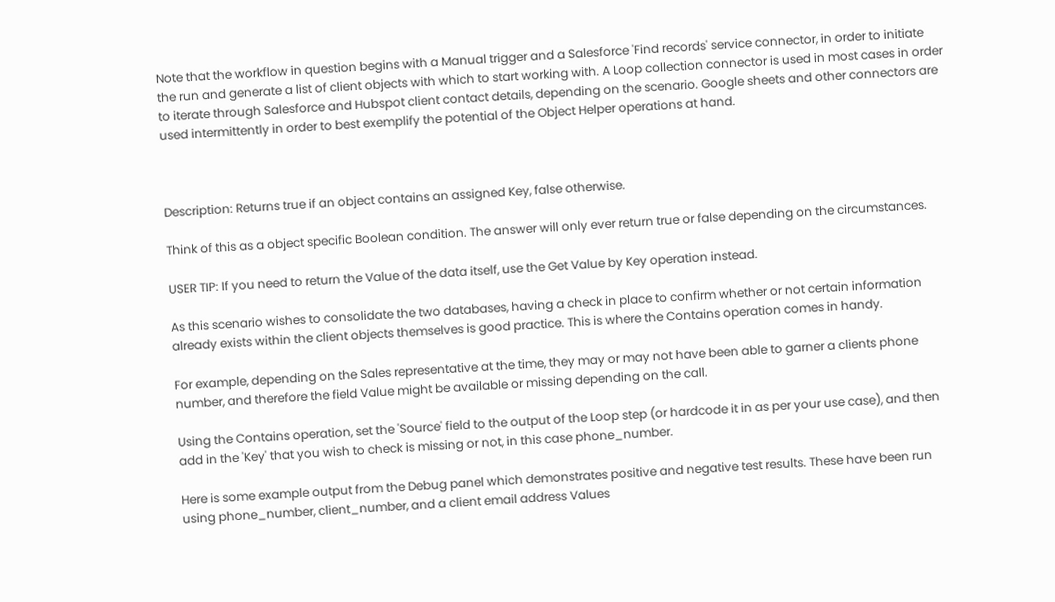Note that the workflow in question begins with a Manual trigger and a Salesforce 'Find records' service connector, in order to initiate the run and generate a list of client objects with which to start working with. A Loop collection connector is used in most cases in order to iterate through Salesforce and Hubspot client contact details, depending on the scenario. Google sheets and other connectors are used intermittently in order to best exemplify the potential of the Object Helper operations at hand.



Description: Returns true if an object contains an assigned Key, false otherwise.

Think of this as a object specific Boolean condition. The answer will only ever return true or false depending on the circumstances.

USER TIP: If you need to return the Value of the data itself, use the Get Value by Key operation instead.

As this scenario wishes to consolidate the two databases, having a check in place to confirm whether or not certain information already exists within the client objects themselves is good practice. This is where the Contains operation comes in handy.

For example, depending on the Sales representative at the time, they may or may not have been able to garner a clients phone number, and therefore the field Value might be available or missing depending on the call.

Using the Contains operation, set the 'Source' field to the output of the Loop step (or hardcode it in as per your use case), and then add in the 'Key' that you wish to check is missing or not, in this case phone_number.

Here is some example output from the Debug panel which demonstrates positive and negative test results. These have been run using phone_number, client_number, and a client email address Values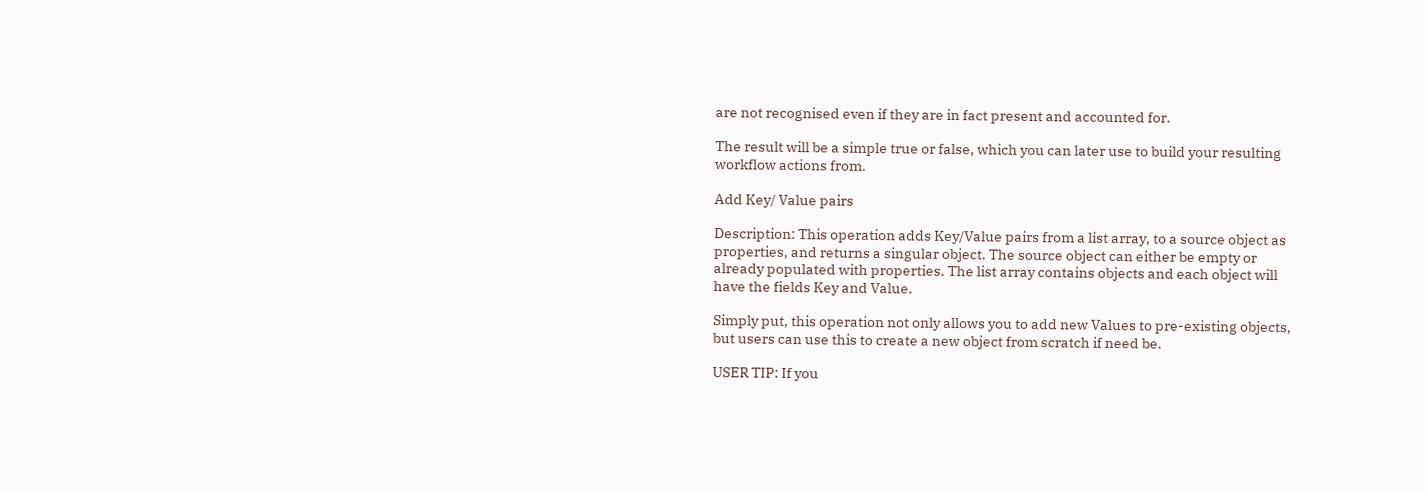are not recognised even if they are in fact present and accounted for.

The result will be a simple true or false, which you can later use to build your resulting workflow actions from.

Add Key/ Value pairs

Description: This operation adds Key/Value pairs from a list array, to a source object as properties, and returns a singular object. The source object can either be empty or already populated with properties. The list array contains objects and each object will have the fields Key and Value.

Simply put, this operation not only allows you to add new Values to pre-existing objects, but users can use this to create a new object from scratch if need be.

USER TIP: If you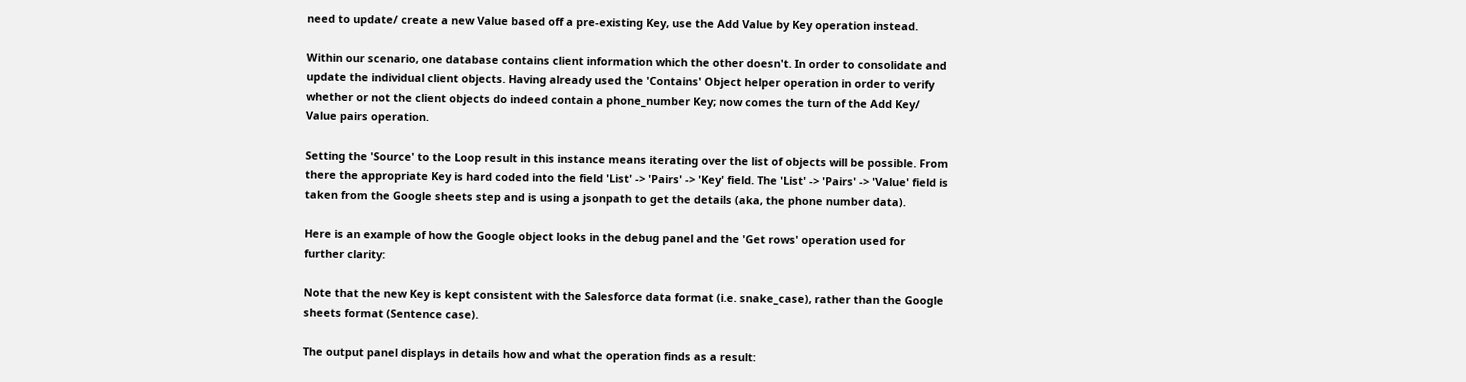need to update/ create a new Value based off a pre-existing Key, use the Add Value by Key operation instead.

Within our scenario, one database contains client information which the other doesn't. In order to consolidate and update the individual client objects. Having already used the 'Contains' Object helper operation in order to verify whether or not the client objects do indeed contain a phone_number Key; now comes the turn of the Add Key/ Value pairs operation.

Setting the 'Source' to the Loop result in this instance means iterating over the list of objects will be possible. From there the appropriate Key is hard coded into the field 'List' -> 'Pairs' -> 'Key' field. The 'List' -> 'Pairs' -> 'Value' field is taken from the Google sheets step and is using a jsonpath to get the details (aka, the phone number data).

Here is an example of how the Google object looks in the debug panel and the 'Get rows' operation used for further clarity:

Note that the new Key is kept consistent with the Salesforce data format (i.e. snake_case), rather than the Google sheets format (Sentence case).

The output panel displays in details how and what the operation finds as a result: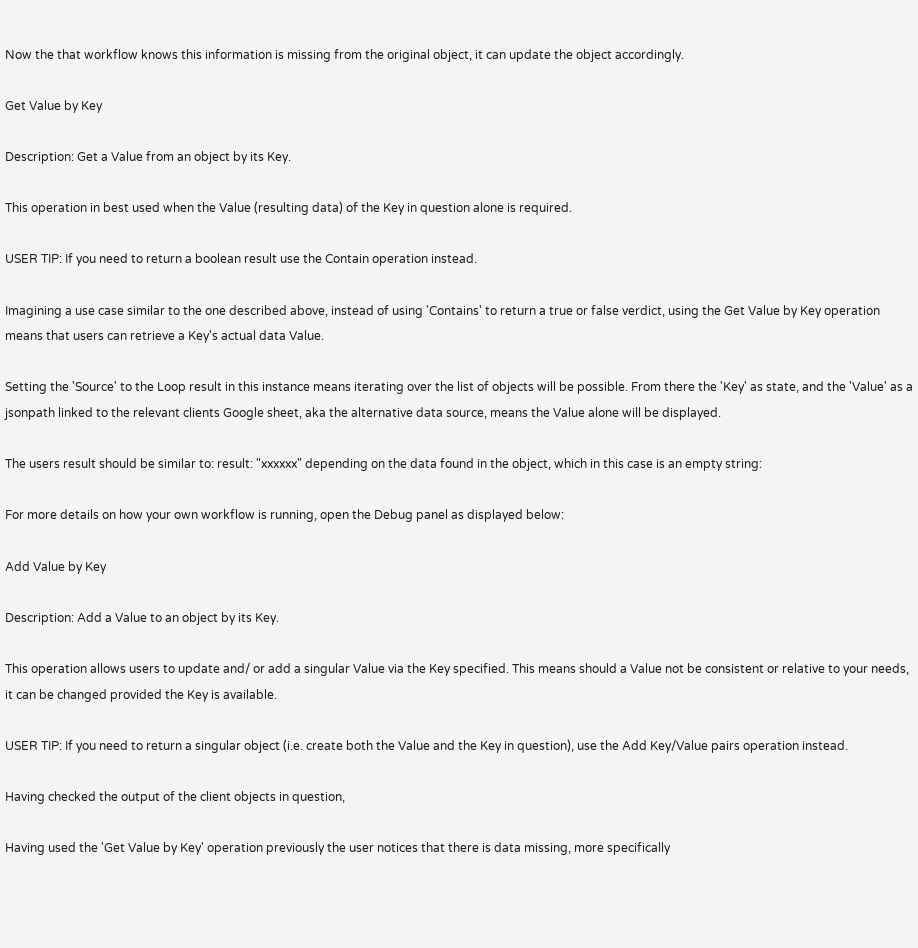Now the that workflow knows this information is missing from the original object, it can update the object accordingly.

Get Value by Key

Description: Get a Value from an object by its Key.

This operation in best used when the Value (resulting data) of the Key in question alone is required.

USER TIP: If you need to return a boolean result use the Contain operation instead.

Imagining a use case similar to the one described above, instead of using 'Contains' to return a true or false verdict, using the Get Value by Key operation means that users can retrieve a Key's actual data Value.

Setting the 'Source' to the Loop result in this instance means iterating over the list of objects will be possible. From there the 'Key' as state, and the 'Value' as a jsonpath linked to the relevant clients Google sheet, aka the alternative data source, means the Value alone will be displayed.

The users result should be similar to: result: "xxxxxx" depending on the data found in the object, which in this case is an empty string:

For more details on how your own workflow is running, open the Debug panel as displayed below:

Add Value by Key

Description: Add a Value to an object by its Key.

This operation allows users to update and/ or add a singular Value via the Key specified. This means should a Value not be consistent or relative to your needs, it can be changed provided the Key is available.

USER TIP: If you need to return a singular object (i.e. create both the Value and the Key in question), use the Add Key/Value pairs operation instead.

Having checked the output of the client objects in question,

Having used the 'Get Value by Key' operation previously the user notices that there is data missing, more specifically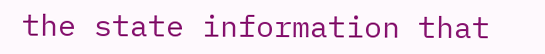the state information that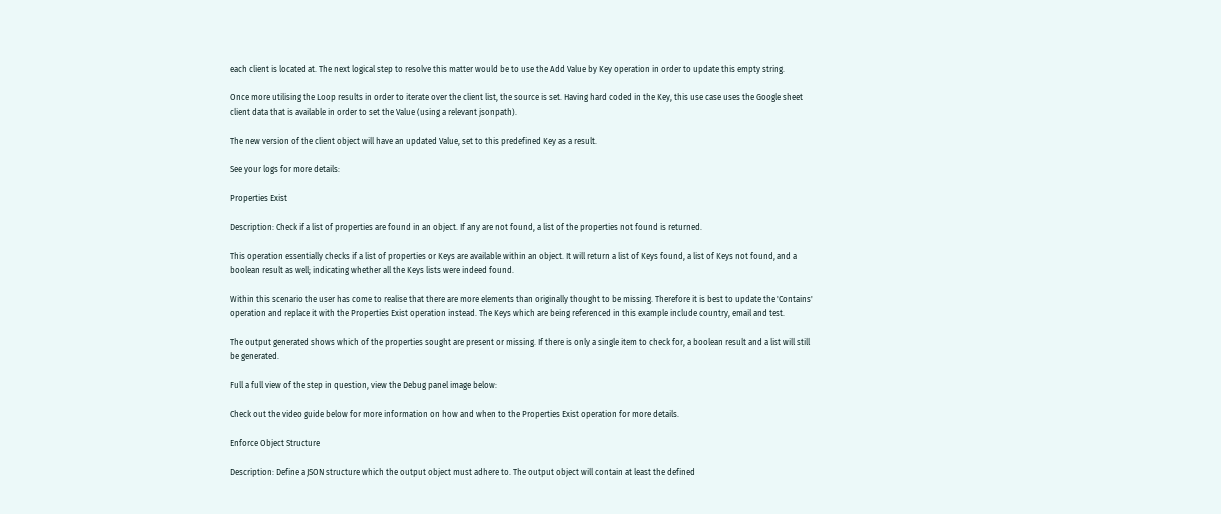each client is located at. The next logical step to resolve this matter would be to use the Add Value by Key operation in order to update this empty string.

Once more utilising the Loop results in order to iterate over the client list, the source is set. Having hard coded in the Key, this use case uses the Google sheet client data that is available in order to set the Value (using a relevant jsonpath).

The new version of the client object will have an updated Value, set to this predefined Key as a result.

See your logs for more details:

Properties Exist

Description: Check if a list of properties are found in an object. If any are not found, a list of the properties not found is returned.

This operation essentially checks if a list of properties or Keys are available within an object. It will return a list of Keys found, a list of Keys not found, and a boolean result as well; indicating whether all the Keys lists were indeed found.

Within this scenario the user has come to realise that there are more elements than originally thought to be missing. Therefore it is best to update the 'Contains' operation and replace it with the Properties Exist operation instead. The Keys which are being referenced in this example include country, email and test.

The output generated shows which of the properties sought are present or missing. If there is only a single item to check for, a boolean result and a list will still be generated.

Full a full view of the step in question, view the Debug panel image below:

Check out the video guide below for more information on how and when to the Properties Exist operation for more details.

Enforce Object Structure

Description: Define a JSON structure which the output object must adhere to. The output object will contain at least the defined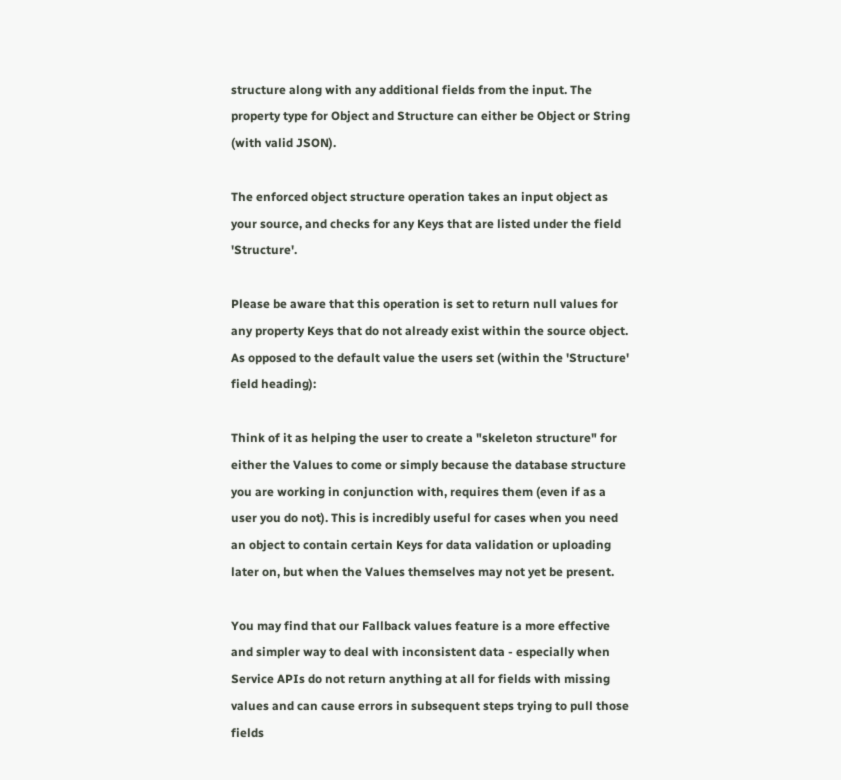structure along with any additional fields from the input. The property type for Object and Structure can either be Object or String (with valid JSON).

The enforced object structure operation takes an input object as your source, and checks for any Keys that are listed under the field 'Structure'.

Please be aware that this operation is set to return null values for any property Keys that do not already exist within the source object. As opposed to the default value the users set (within the 'Structure' field heading):

Think of it as helping the user to create a "skeleton structure" for either the Values to come or simply because the database structure you are working in conjunction with, requires them (even if as a user you do not). This is incredibly useful for cases when you need an object to contain certain Keys for data validation or uploading later on, but when the Values themselves may not yet be present.

You may find that our Fallback values feature is a more effective and simpler way to deal with inconsistent data - especially when Service APIs do not return anything at all for fields with missing values and can cause errors in subsequent steps trying to pull those fields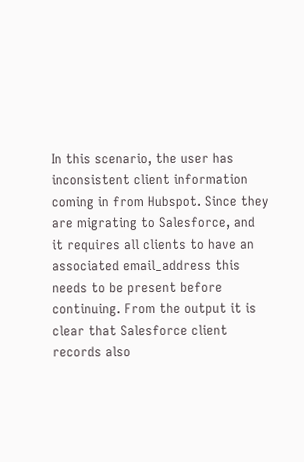In this scenario, the user has inconsistent client information coming in from Hubspot. Since they are migrating to Salesforce, and it requires all clients to have an associated email_address this needs to be present before continuing. From the output it is clear that Salesforce client records also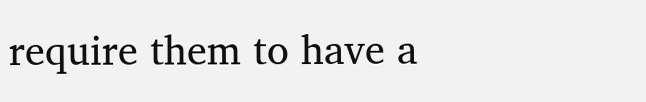require them to have a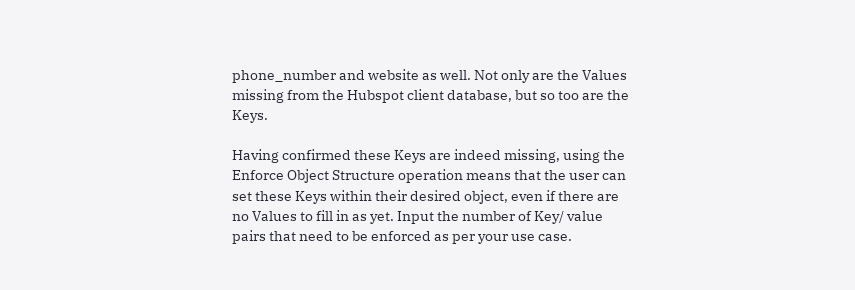phone_number and website as well. Not only are the Values missing from the Hubspot client database, but so too are the Keys.

Having confirmed these Keys are indeed missing, using the Enforce Object Structure operation means that the user can set these Keys within their desired object, even if there are no Values to fill in as yet. Input the number of Key/ value pairs that need to be enforced as per your use case.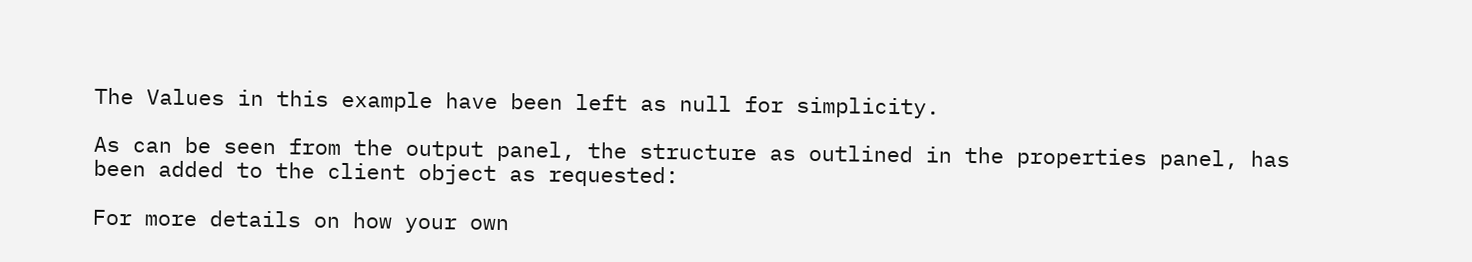The Values in this example have been left as null for simplicity.

As can be seen from the output panel, the structure as outlined in the properties panel, has been added to the client object as requested:

For more details on how your own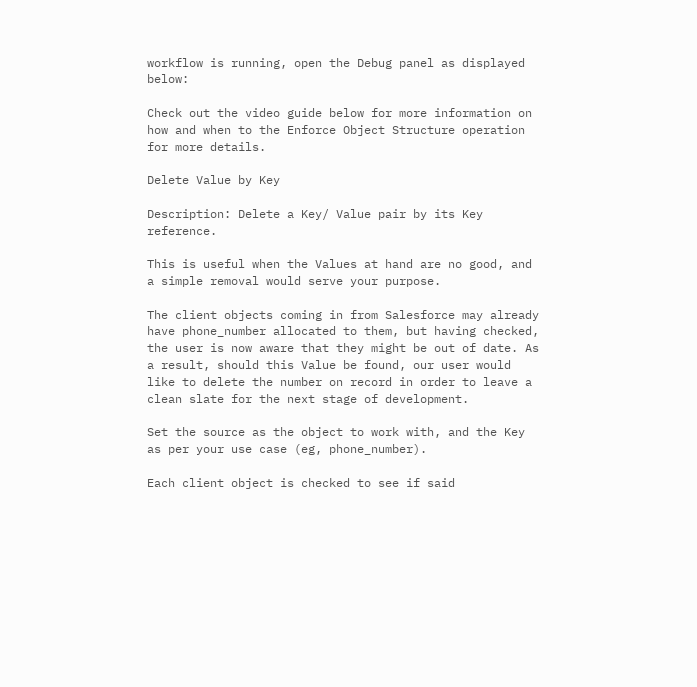workflow is running, open the Debug panel as displayed below:

Check out the video guide below for more information on how and when to the Enforce Object Structure operation for more details.

Delete Value by Key

Description: Delete a Key/ Value pair by its Key reference.

This is useful when the Values at hand are no good, and a simple removal would serve your purpose.

The client objects coming in from Salesforce may already have phone_number allocated to them, but having checked, the user is now aware that they might be out of date. As a result, should this Value be found, our user would like to delete the number on record in order to leave a clean slate for the next stage of development.

Set the source as the object to work with, and the Key as per your use case (eg, phone_number).

Each client object is checked to see if said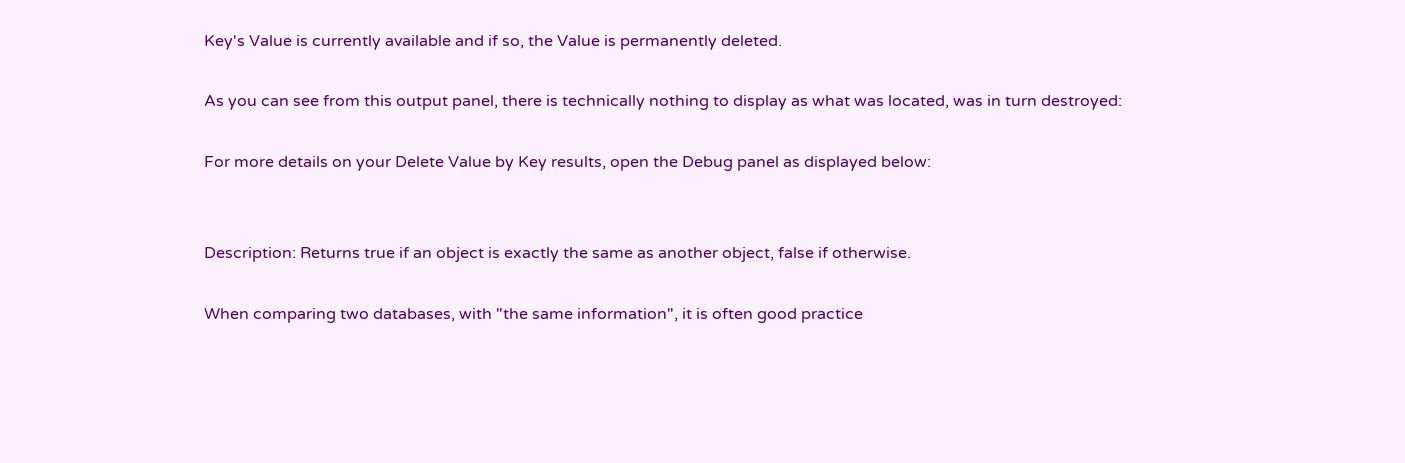Key's Value is currently available and if so, the Value is permanently deleted.

As you can see from this output panel, there is technically nothing to display as what was located, was in turn destroyed:

For more details on your Delete Value by Key results, open the Debug panel as displayed below:


Description: Returns true if an object is exactly the same as another object, false if otherwise.

When comparing two databases, with "the same information", it is often good practice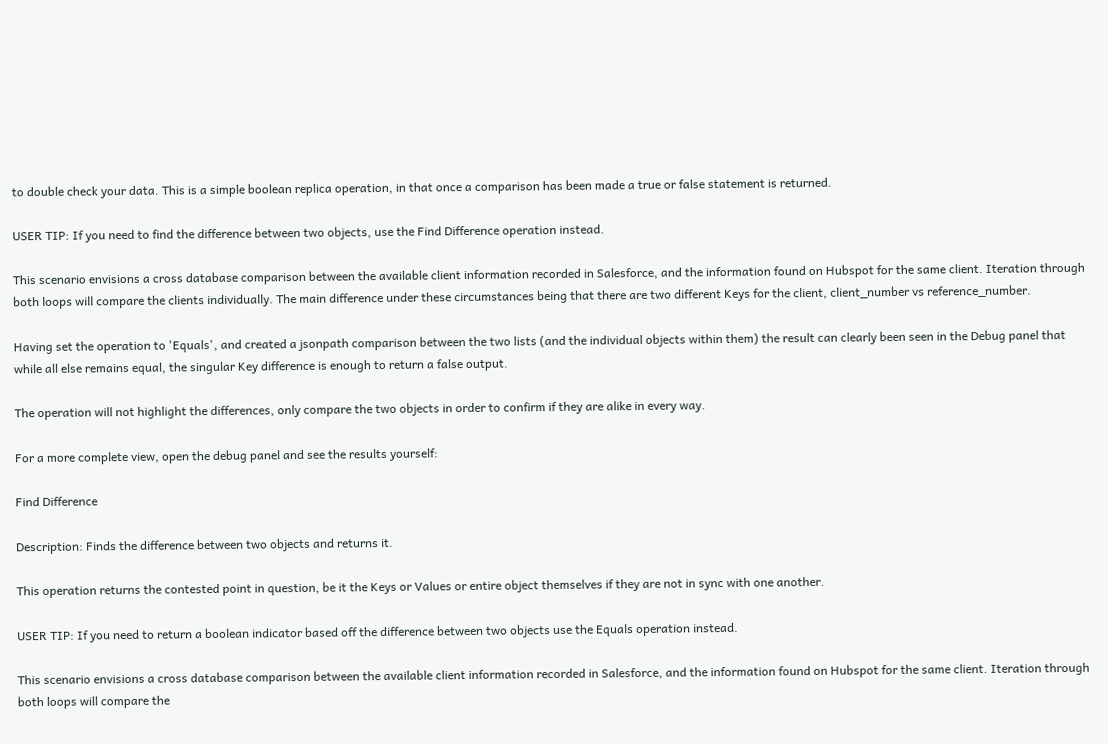to double check your data. This is a simple boolean replica operation, in that once a comparison has been made a true or false statement is returned.

USER TIP: If you need to find the difference between two objects, use the Find Difference operation instead.

This scenario envisions a cross database comparison between the available client information recorded in Salesforce, and the information found on Hubspot for the same client. Iteration through both loops will compare the clients individually. The main difference under these circumstances being that there are two different Keys for the client, client_number vs reference_number.

Having set the operation to 'Equals', and created a jsonpath comparison between the two lists (and the individual objects within them) the result can clearly been seen in the Debug panel that while all else remains equal, the singular Key difference is enough to return a false output.

The operation will not highlight the differences, only compare the two objects in order to confirm if they are alike in every way.

For a more complete view, open the debug panel and see the results yourself:

Find Difference

Description: Finds the difference between two objects and returns it.

This operation returns the contested point in question, be it the Keys or Values or entire object themselves if they are not in sync with one another.

USER TIP: If you need to return a boolean indicator based off the difference between two objects use the Equals operation instead.

This scenario envisions a cross database comparison between the available client information recorded in Salesforce, and the information found on Hubspot for the same client. Iteration through both loops will compare the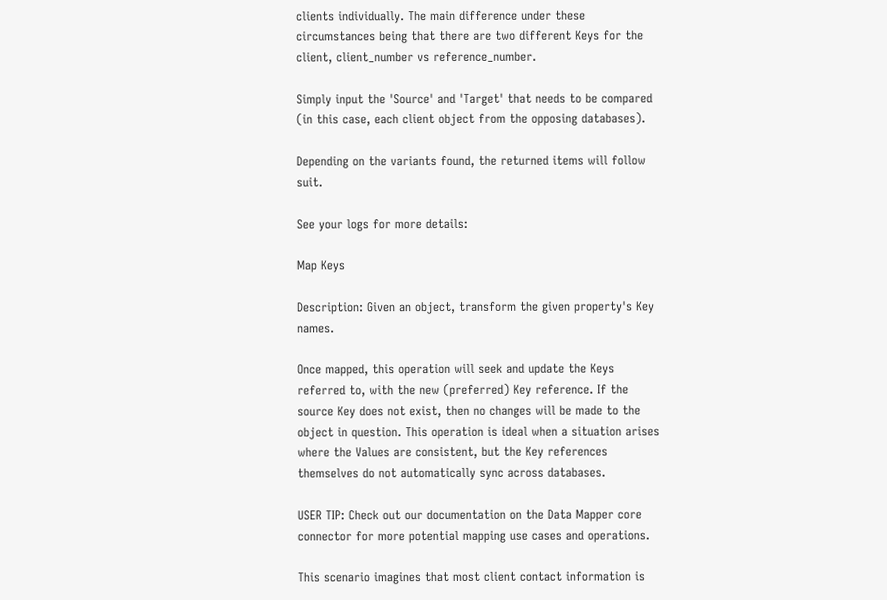clients individually. The main difference under these circumstances being that there are two different Keys for the client, client_number vs reference_number.

Simply input the 'Source' and 'Target' that needs to be compared (in this case, each client object from the opposing databases).

Depending on the variants found, the returned items will follow suit.

See your logs for more details:

Map Keys

Description: Given an object, transform the given property's Key names.

Once mapped, this operation will seek and update the Keys referred to, with the new (preferred) Key reference. If the source Key does not exist, then no changes will be made to the object in question. This operation is ideal when a situation arises where the Values are consistent, but the Key references themselves do not automatically sync across databases.

USER TIP: Check out our documentation on the Data Mapper core connector for more potential mapping use cases and operations.

This scenario imagines that most client contact information is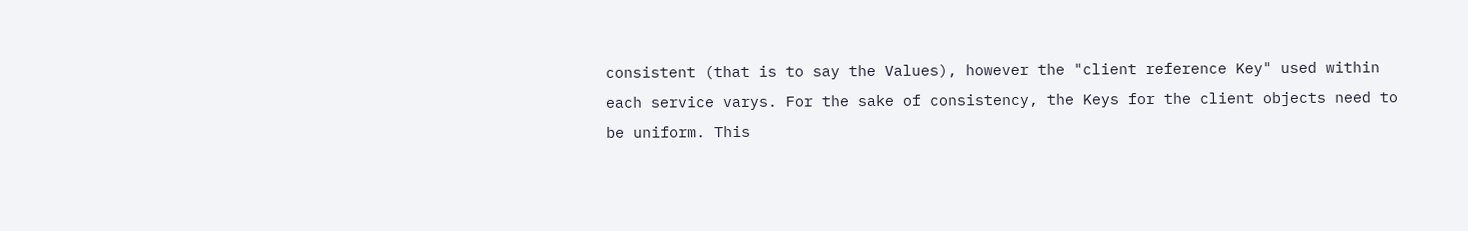consistent (that is to say the Values), however the "client reference Key" used within each service varys. For the sake of consistency, the Keys for the client objects need to be uniform. This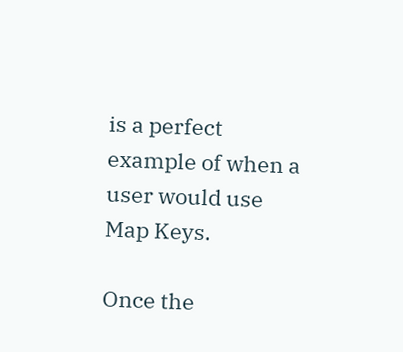is a perfect example of when a user would use Map Keys.

Once the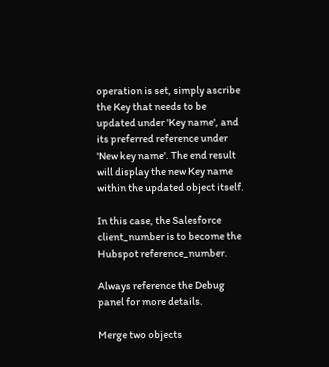operation is set, simply ascribe the Key that needs to be updated under 'Key name', and its preferred reference under 'New key name'. The end result will display the new Key name within the updated object itself.

In this case, the Salesforce client_number is to become the Hubspot reference_number.

Always reference the Debug panel for more details.

Merge two objects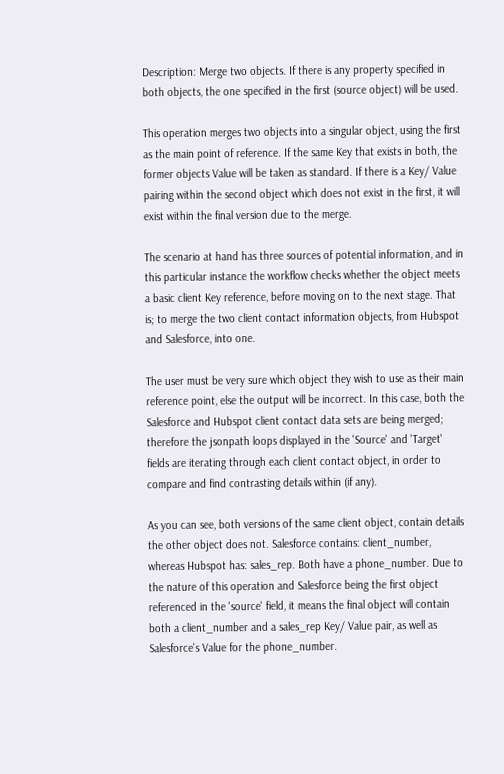Description: Merge two objects. If there is any property specified in both objects, the one specified in the first (source object) will be used.

This operation merges two objects into a singular object, using the first as the main point of reference. If the same Key that exists in both, the former objects Value will be taken as standard. If there is a Key/ Value pairing within the second object which does not exist in the first, it will exist within the final version due to the merge.

The scenario at hand has three sources of potential information, and in this particular instance the workflow checks whether the object meets a basic client Key reference, before moving on to the next stage. That is; to merge the two client contact information objects, from Hubspot and Salesforce, into one.

The user must be very sure which object they wish to use as their main reference point, else the output will be incorrect. In this case, both the Salesforce and Hubspot client contact data sets are being merged; therefore the jsonpath loops displayed in the 'Source' and 'Target' fields are iterating through each client contact object, in order to compare and find contrasting details within (if any).

As you can see, both versions of the same client object, contain details the other object does not. Salesforce contains: client_number, whereas Hubspot has: sales_rep. Both have a phone_number. Due to the nature of this operation and Salesforce being the first object referenced in the 'source' field, it means the final object will contain both a client_number and a sales_rep Key/ Value pair, as well as Salesforce's Value for the phone_number.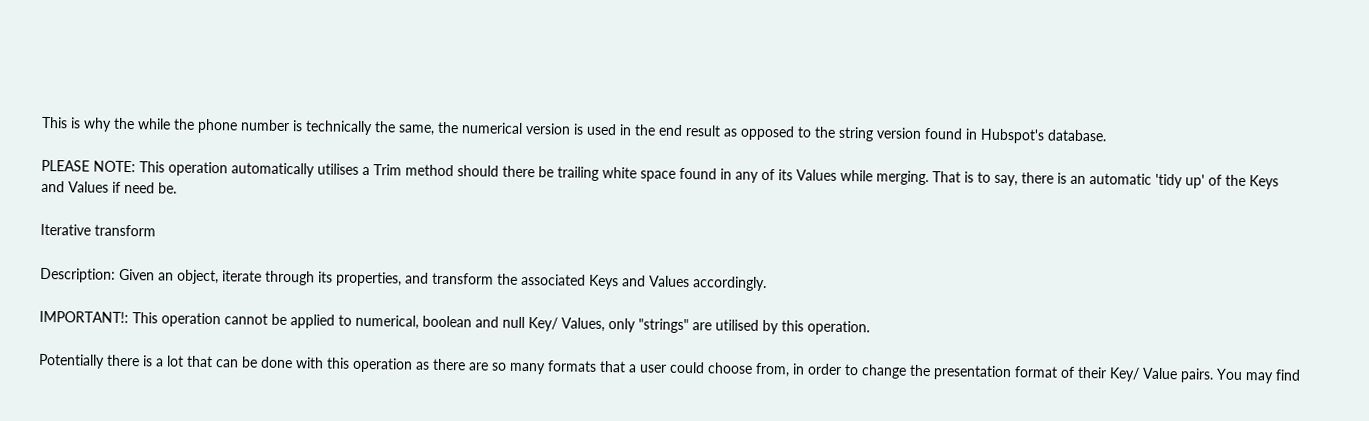This is why the while the phone number is technically the same, the numerical version is used in the end result as opposed to the string version found in Hubspot's database.

PLEASE NOTE: This operation automatically utilises a Trim method should there be trailing white space found in any of its Values while merging. That is to say, there is an automatic 'tidy up' of the Keys and Values if need be.

Iterative transform

Description: Given an object, iterate through its properties, and transform the associated Keys and Values accordingly.

IMPORTANT!: This operation cannot be applied to numerical, boolean and null Key/ Values, only "strings" are utilised by this operation.

Potentially there is a lot that can be done with this operation as there are so many formats that a user could choose from, in order to change the presentation format of their Key/ Value pairs. You may find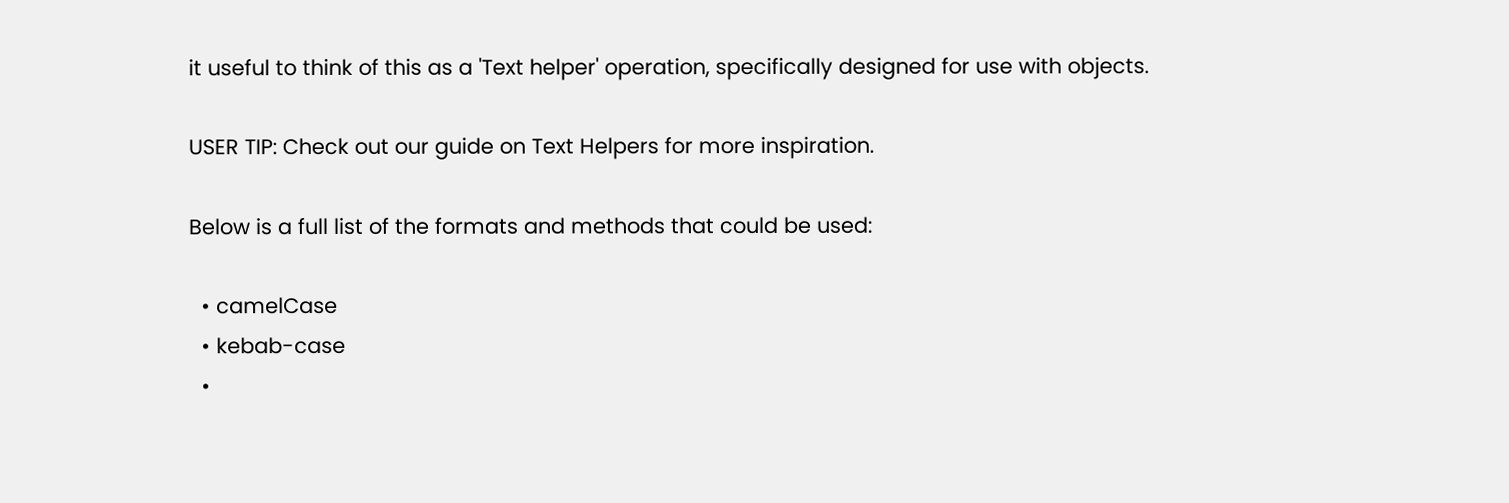it useful to think of this as a 'Text helper' operation, specifically designed for use with objects.

USER TIP: Check out our guide on Text Helpers for more inspiration.

Below is a full list of the formats and methods that could be used:

  • camelCase
  • kebab-case
  •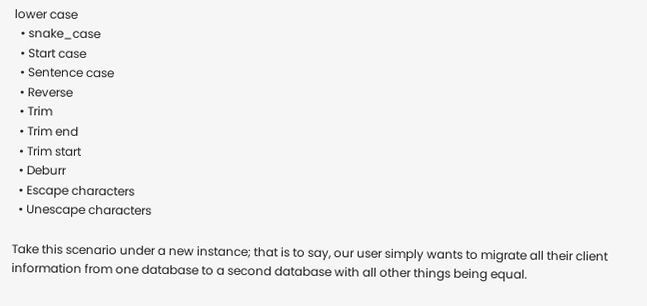lower case
  • snake_case
  • Start case
  • Sentence case
  • Reverse
  • Trim
  • Trim end
  • Trim start
  • Deburr
  • Escape characters
  • Unescape characters

Take this scenario under a new instance; that is to say, our user simply wants to migrate all their client information from one database to a second database with all other things being equal.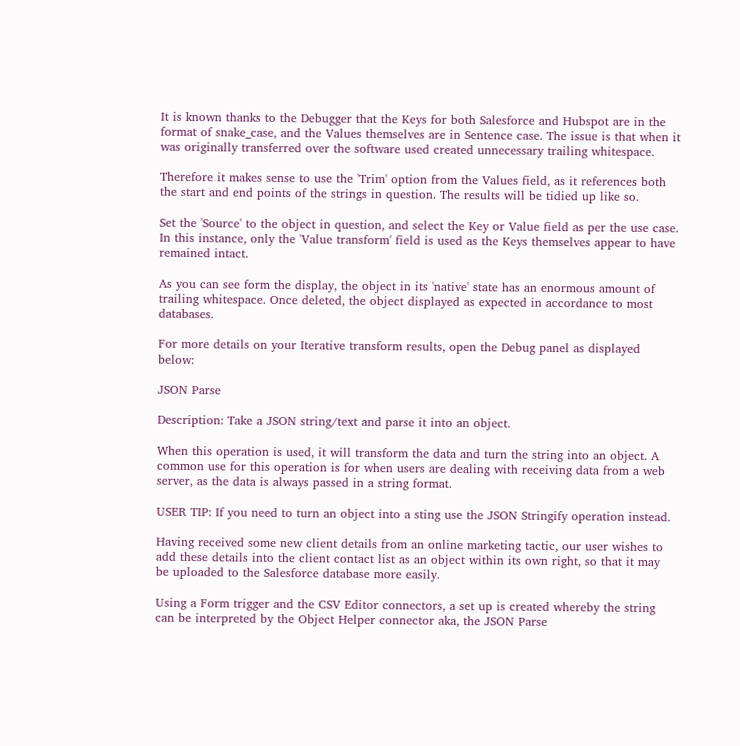It is known thanks to the Debugger that the Keys for both Salesforce and Hubspot are in the format of snake_case, and the Values themselves are in Sentence case. The issue is that when it was originally transferred over the software used created unnecessary trailing whitespace.

Therefore it makes sense to use the 'Trim' option from the Values field, as it references both the start and end points of the strings in question. The results will be tidied up like so.

Set the 'Source' to the object in question, and select the Key or Value field as per the use case. In this instance, only the 'Value transform' field is used as the Keys themselves appear to have remained intact.

As you can see form the display, the object in its 'native' state has an enormous amount of trailing whitespace. Once deleted, the object displayed as expected in accordance to most databases.

For more details on your Iterative transform results, open the Debug panel as displayed below:

JSON Parse

Description: Take a JSON string/text and parse it into an object.

When this operation is used, it will transform the data and turn the string into an object. A common use for this operation is for when users are dealing with receiving data from a web server, as the data is always passed in a string format.

USER TIP: If you need to turn an object into a sting use the JSON Stringify operation instead.

Having received some new client details from an online marketing tactic, our user wishes to add these details into the client contact list as an object within its own right, so that it may be uploaded to the Salesforce database more easily.

Using a Form trigger and the CSV Editor connectors, a set up is created whereby the string can be interpreted by the Object Helper connector aka, the JSON Parse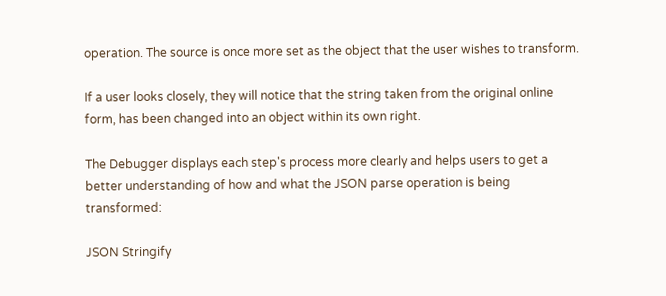operation. The source is once more set as the object that the user wishes to transform.

If a user looks closely, they will notice that the string taken from the original online form, has been changed into an object within its own right.

The Debugger displays each step's process more clearly and helps users to get a better understanding of how and what the JSON parse operation is being transformed:

JSON Stringify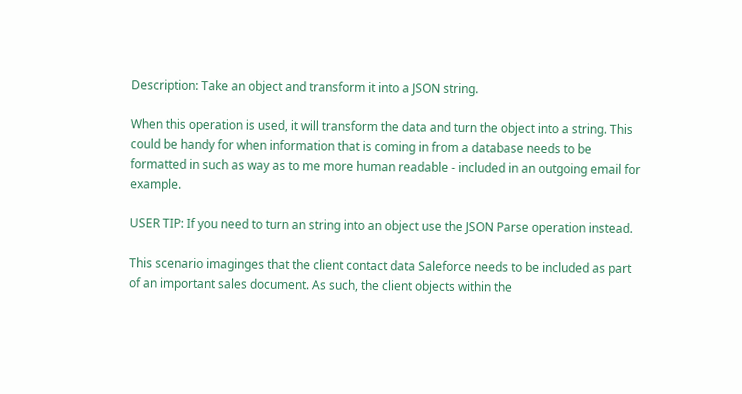Description: Take an object and transform it into a JSON string.

When this operation is used, it will transform the data and turn the object into a string. This could be handy for when information that is coming in from a database needs to be formatted in such as way as to me more human readable - included in an outgoing email for example.

USER TIP: If you need to turn an string into an object use the JSON Parse operation instead.

This scenario imaginges that the client contact data Saleforce needs to be included as part of an important sales document. As such, the client objects within the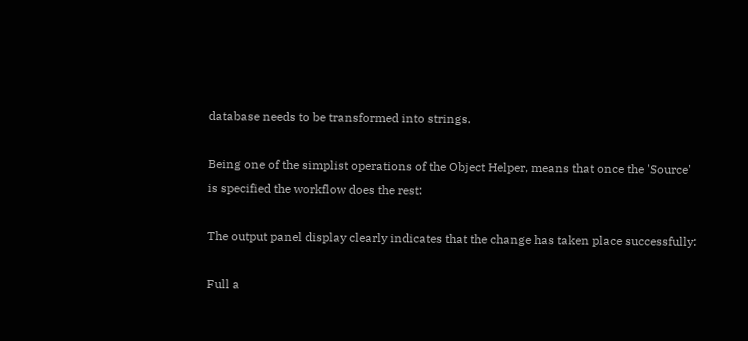database needs to be transformed into strings.

Being one of the simplist operations of the Object Helper, means that once the 'Source' is specified the workflow does the rest:

The output panel display clearly indicates that the change has taken place successfully:

Full a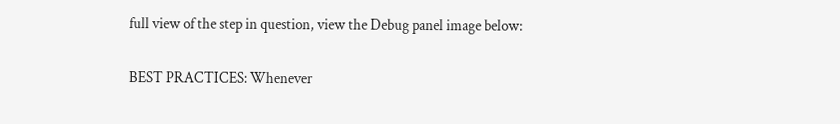full view of the step in question, view the Debug panel image below:

BEST PRACTICES: Whenever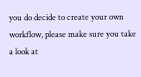you do decide to create your own workflow, please make sure you take a look at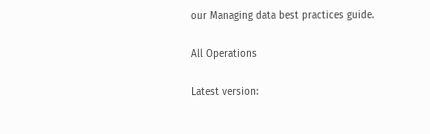our Managing data best practices guide.

All Operations

Latest version: